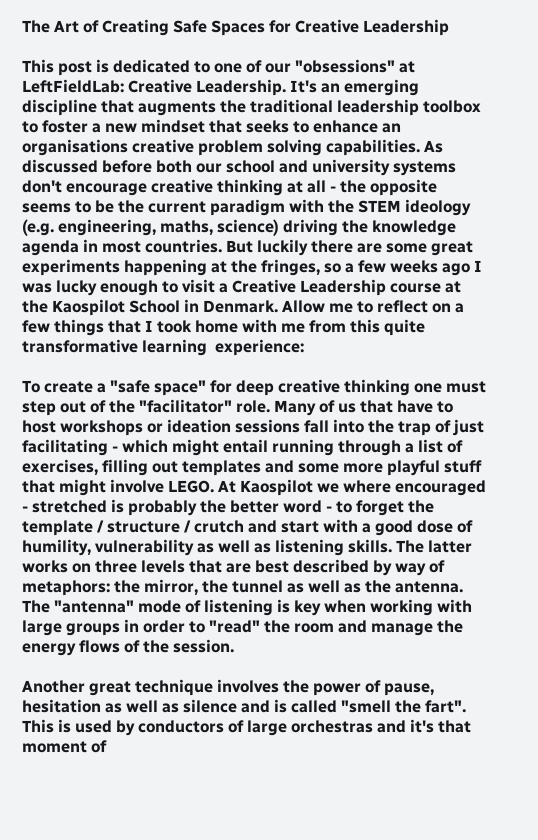The Art of Creating Safe Spaces for Creative Leadership

This post is dedicated to one of our "obsessions" at LeftFieldLab: Creative Leadership. It's an emerging discipline that augments the traditional leadership toolbox to foster a new mindset that seeks to enhance an organisations creative problem solving capabilities. As discussed before both our school and university systems don't encourage creative thinking at all - the opposite seems to be the current paradigm with the STEM ideology (e.g. engineering, maths, science) driving the knowledge agenda in most countries. But luckily there are some great experiments happening at the fringes, so a few weeks ago I was lucky enough to visit a Creative Leadership course at the Kaospilot School in Denmark. Allow me to reflect on a few things that I took home with me from this quite transformative learning  experience:

To create a "safe space" for deep creative thinking one must step out of the "facilitator" role. Many of us that have to host workshops or ideation sessions fall into the trap of just facilitating - which might entail running through a list of exercises, filling out templates and some more playful stuff that might involve LEGO. At Kaospilot we where encouraged - stretched is probably the better word - to forget the template / structure / crutch and start with a good dose of humility, vulnerability as well as listening skills. The latter works on three levels that are best described by way of metaphors: the mirror, the tunnel as well as the antenna. The "antenna" mode of listening is key when working with large groups in order to "read" the room and manage the energy flows of the session.

Another great technique involves the power of pause, hesitation as well as silence and is called "smell the fart". This is used by conductors of large orchestras and it's that moment of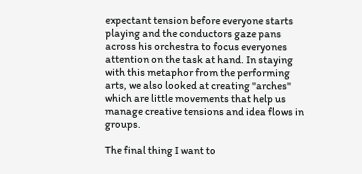expectant tension before everyone starts playing and the conductors gaze pans across his orchestra to focus everyones attention on the task at hand. In staying with this metaphor from the performing arts, we also looked at creating "arches" which are little movements that help us manage creative tensions and idea flows in groups.

The final thing I want to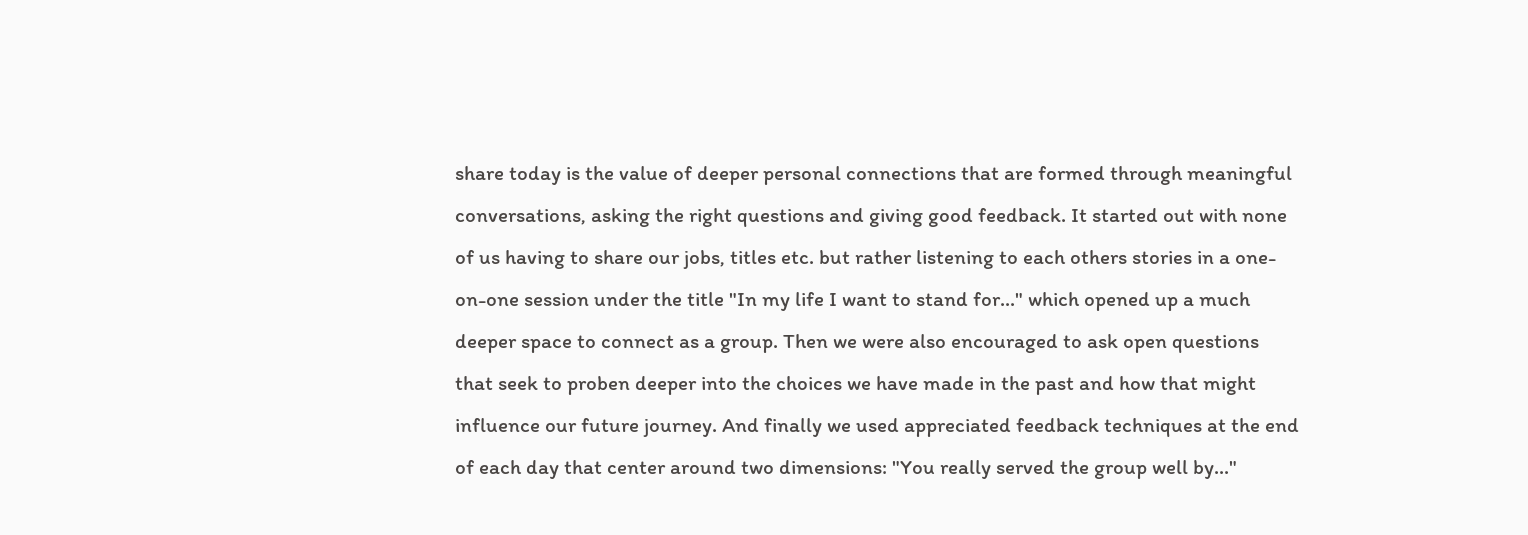share today is the value of deeper personal connections that are formed through meaningful conversations, asking the right questions and giving good feedback. It started out with none of us having to share our jobs, titles etc. but rather listening to each others stories in a one-on-one session under the title "In my life I want to stand for..." which opened up a much deeper space to connect as a group. Then we were also encouraged to ask open questions that seek to proben deeper into the choices we have made in the past and how that might influence our future journey. And finally we used appreciated feedback techniques at the end of each day that center around two dimensions: "You really served the group well by..."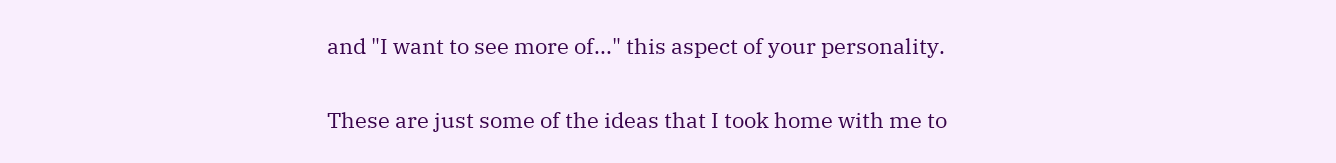and "I want to see more of..." this aspect of your personality.

These are just some of the ideas that I took home with me to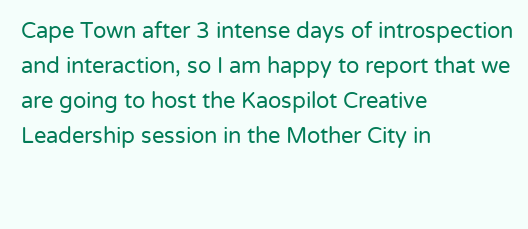Cape Town after 3 intense days of introspection and interaction, so I am happy to report that we are going to host the Kaospilot Creative Leadership session in the Mother City in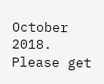October 2018. Please get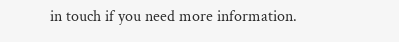in touch if you need more information.